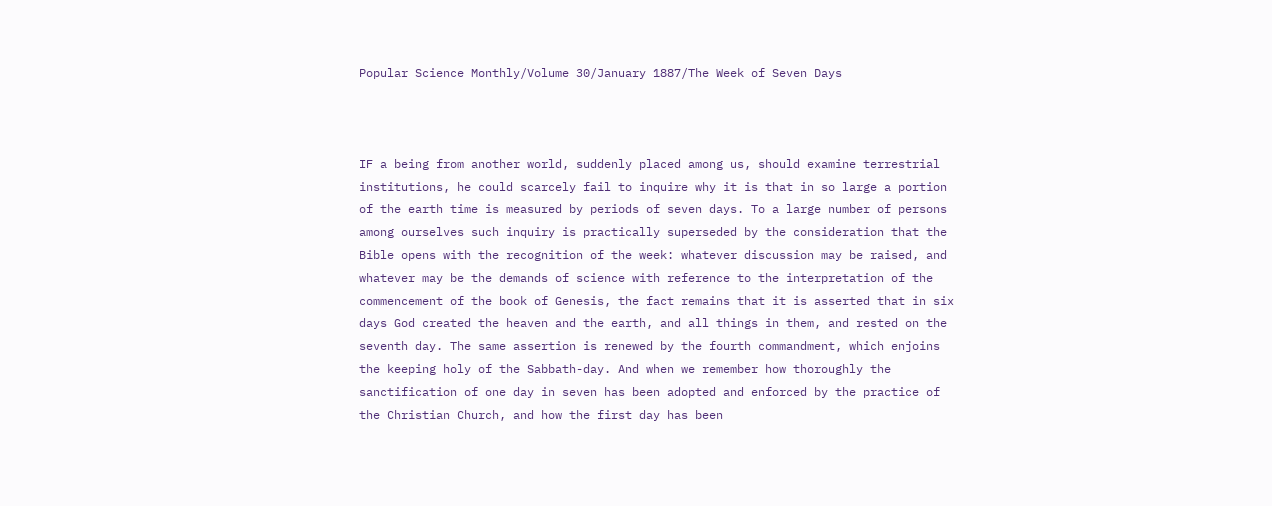Popular Science Monthly/Volume 30/January 1887/The Week of Seven Days



IF a being from another world, suddenly placed among us, should examine terrestrial institutions, he could scarcely fail to inquire why it is that in so large a portion of the earth time is measured by periods of seven days. To a large number of persons among ourselves such inquiry is practically superseded by the consideration that the Bible opens with the recognition of the week: whatever discussion may be raised, and whatever may be the demands of science with reference to the interpretation of the commencement of the book of Genesis, the fact remains that it is asserted that in six days God created the heaven and the earth, and all things in them, and rested on the seventh day. The same assertion is renewed by the fourth commandment, which enjoins the keeping holy of the Sabbath-day. And when we remember how thoroughly the sanctification of one day in seven has been adopted and enforced by the practice of the Christian Church, and how the first day has been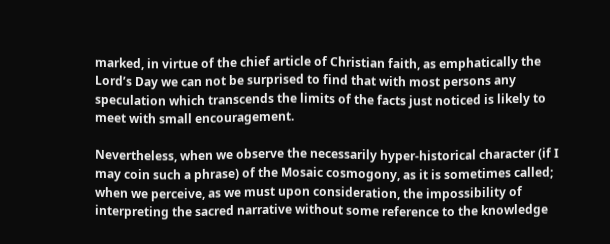marked, in virtue of the chief article of Christian faith, as emphatically the Lord’s Day we can not be surprised to find that with most persons any speculation which transcends the limits of the facts just noticed is likely to meet with small encouragement.

Nevertheless, when we observe the necessarily hyper-historical character (if I may coin such a phrase) of the Mosaic cosmogony, as it is sometimes called; when we perceive, as we must upon consideration, the impossibility of interpreting the sacred narrative without some reference to the knowledge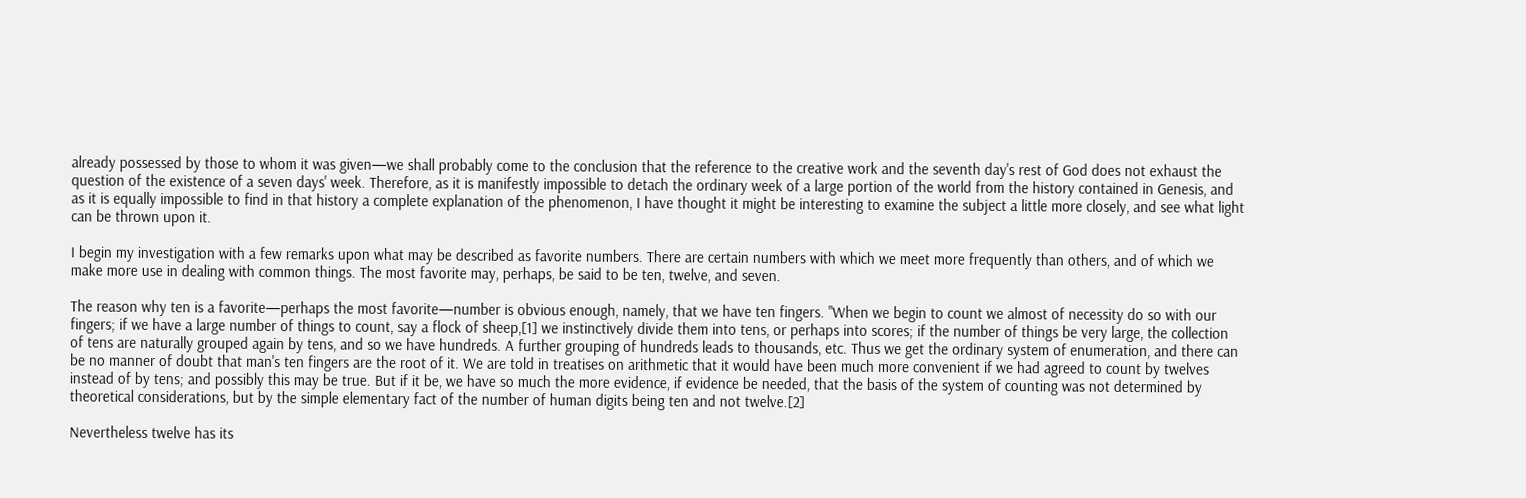already possessed by those to whom it was given—we shall probably come to the conclusion that the reference to the creative work and the seventh day's rest of God does not exhaust the question of the existence of a seven days' week. Therefore, as it is manifestly impossible to detach the ordinary week of a large portion of the world from the history contained in Genesis, and as it is equally impossible to find in that history a complete explanation of the phenomenon, I have thought it might be interesting to examine the subject a little more closely, and see what light can be thrown upon it.

I begin my investigation with a few remarks upon what may be described as favorite numbers. There are certain numbers with which we meet more frequently than others, and of which we make more use in dealing with common things. The most favorite may, perhaps, be said to be ten, twelve, and seven.

The reason why ten is a favorite—perhaps the most favorite—number is obvious enough, namely, that we have ten fingers. "When we begin to count we almost of necessity do so with our fingers; if we have a large number of things to count, say a flock of sheep,[1] we instinctively divide them into tens, or perhaps into scores; if the number of things be very large, the collection of tens are naturally grouped again by tens, and so we have hundreds. A further grouping of hundreds leads to thousands, etc. Thus we get the ordinary system of enumeration, and there can be no manner of doubt that man's ten fingers are the root of it. We are told in treatises on arithmetic that it would have been much more convenient if we had agreed to count by twelves instead of by tens; and possibly this may be true. But if it be, we have so much the more evidence, if evidence be needed, that the basis of the system of counting was not determined by theoretical considerations, but by the simple elementary fact of the number of human digits being ten and not twelve.[2]

Nevertheless twelve has its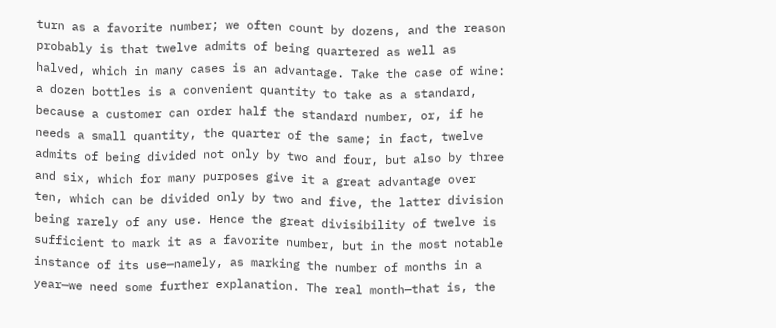turn as a favorite number; we often count by dozens, and the reason probably is that twelve admits of being quartered as well as halved, which in many cases is an advantage. Take the case of wine: a dozen bottles is a convenient quantity to take as a standard, because a customer can order half the standard number, or, if he needs a small quantity, the quarter of the same; in fact, twelve admits of being divided not only by two and four, but also by three and six, which for many purposes give it a great advantage over ten, which can be divided only by two and five, the latter division being rarely of any use. Hence the great divisibility of twelve is sufficient to mark it as a favorite number, but in the most notable instance of its use—namely, as marking the number of months in a year—we need some further explanation. The real month—that is, the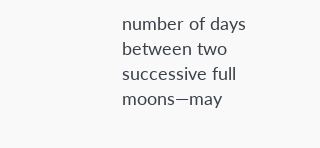number of days between two successive full moons—may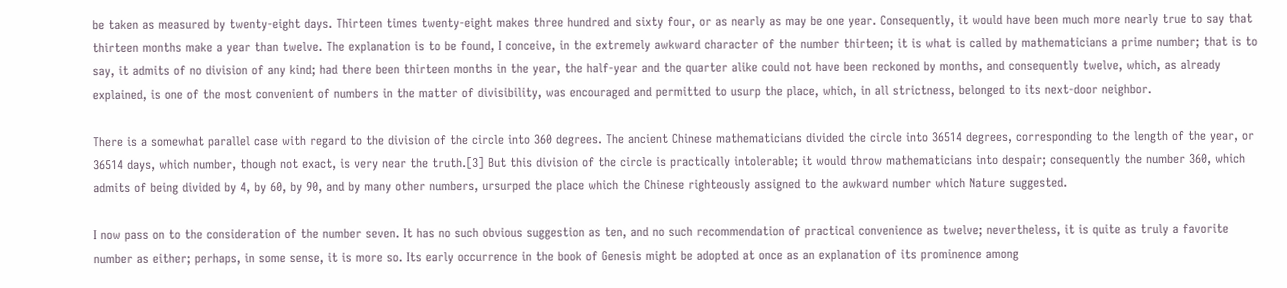be taken as measured by twenty-eight days. Thirteen times twenty-eight makes three hundred and sixty four, or as nearly as may be one year. Consequently, it would have been much more nearly true to say that thirteen months make a year than twelve. The explanation is to be found, I conceive, in the extremely awkward character of the number thirteen; it is what is called by mathematicians a prime number; that is to say, it admits of no division of any kind; had there been thirteen months in the year, the half-year and the quarter alike could not have been reckoned by months, and consequently twelve, which, as already explained, is one of the most convenient of numbers in the matter of divisibility, was encouraged and permitted to usurp the place, which, in all strictness, belonged to its next-door neighbor.

There is a somewhat parallel case with regard to the division of the circle into 360 degrees. The ancient Chinese mathematicians divided the circle into 36514 degrees, corresponding to the length of the year, or 36514 days, which number, though not exact, is very near the truth.[3] But this division of the circle is practically intolerable; it would throw mathematicians into despair; consequently the number 360, which admits of being divided by 4, by 60, by 90, and by many other numbers, ursurped the place which the Chinese righteously assigned to the awkward number which Nature suggested.

I now pass on to the consideration of the number seven. It has no such obvious suggestion as ten, and no such recommendation of practical convenience as twelve; nevertheless, it is quite as truly a favorite number as either; perhaps, in some sense, it is more so. Its early occurrence in the book of Genesis might be adopted at once as an explanation of its prominence among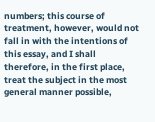numbers; this course of treatment, however, would not fall in with the intentions of this essay, and I shall therefore, in the first place, treat the subject in the most general manner possible,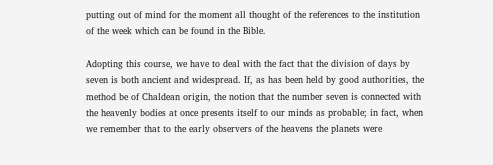putting out of mind for the moment all thought of the references to the institution of the week which can be found in the Bible.

Adopting this course, we have to deal with the fact that the division of days by seven is both ancient and widespread. If, as has been held by good authorities, the method be of Chaldean origin, the notion that the number seven is connected with the heavenly bodies at once presents itself to our minds as probable; in fact, when we remember that to the early observers of the heavens the planets were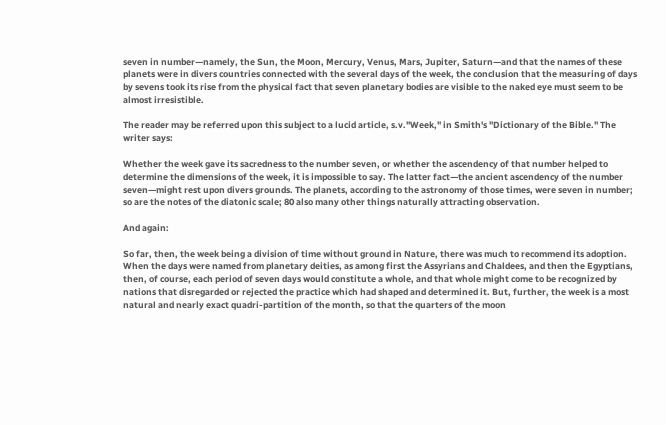seven in number—namely, the Sun, the Moon, Mercury, Venus, Mars, Jupiter, Saturn—and that the names of these planets were in divers countries connected with the several days of the week, the conclusion that the measuring of days by sevens took its rise from the physical fact that seven planetary bodies are visible to the naked eye must seem to be almost irresistible.

The reader may be referred upon this subject to a lucid article, s.v."Week," in Smith's "Dictionary of the Bible." The writer says:

Whether the week gave its sacredness to the number seven, or whether the ascendency of that number helped to determine the dimensions of the week, it is impossible to say. The latter fact—the ancient ascendency of the number seven—might rest upon divers grounds. The planets, according to the astronomy of those times, were seven in number; so are the notes of the diatonic scale; 80 also many other things naturally attracting observation.

And again:

So far, then, the week being a division of time without ground in Nature, there was much to recommend its adoption. When the days were named from planetary deities, as among first the Assyrians and Chaldees, and then the Egyptians, then, of course, each period of seven days would constitute a whole, and that whole might come to be recognized by nations that disregarded or rejected the practice which had shaped and determined it. But, further, the week is a most natural and nearly exact quadri-partition of the month, so that the quarters of the moon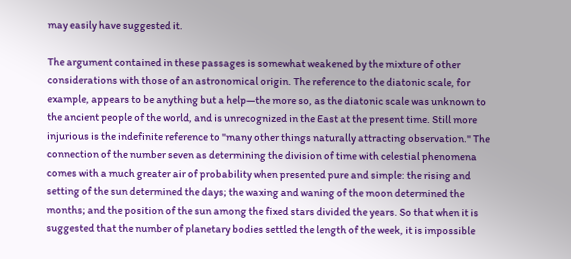may easily have suggested it.

The argument contained in these passages is somewhat weakened by the mixture of other considerations with those of an astronomical origin. The reference to the diatonic scale, for example, appears to be anything but a help—the more so, as the diatonic scale was unknown to the ancient people of the world, and is unrecognized in the East at the present time. Still more injurious is the indefinite reference to "many other things naturally attracting observation." The connection of the number seven as determining the division of time with celestial phenomena comes with a much greater air of probability when presented pure and simple: the rising and setting of the sun determined the days; the waxing and waning of the moon determined the months; and the position of the sun among the fixed stars divided the years. So that when it is suggested that the number of planetary bodies settled the length of the week, it is impossible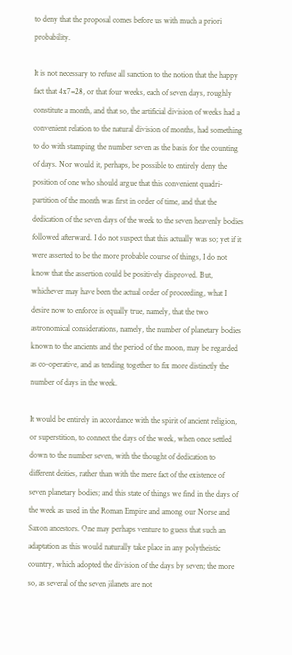to deny that the proposal comes before us with much a priori probability.

It is not necessary to refuse all sanction to the notion that the happy fact that 4x7=28, or that four weeks, each of seven days, roughly constitute a month, and that so, the artificial division of weeks had a convenient relation to the natural division of months, had something to do with stamping the number seven as the basis for the counting of days. Nor would it, perhaps, be possible to entirely deny the position of one who should argue that this convenient quadri-partition of the month was first in order of time, and that the dedication of the seven days of the week to the seven heavenly bodies followed afterward. I do not suspect that this actually was so; yet if it were asserted to be the more probable course of things, I do not know that the assertion could be positively disproved. But, whichever may have been the actual order of proceeding, what I desire now to enforce is equally true, namely, that the two astronomical considerations, namely, the number of planetary bodies known to the ancients and the period of the moon, may be regarded as co-operative, and as tending together to fix more distinctly the number of days in the week.

It would be entirely in accordance with the spirit of ancient religion, or superstition, to connect the days of the week, when once settled down to the number seven, with the thought of dedication to different deities, rather than with the mere fact of the existence of seven planetary bodies; and this state of things we find in the days of the week as used in the Roman Empire and among our Norse and Saxon ancestors. One may perhaps venture to guess that such an adaptation as this would naturally take place in any polytheistic country, which adopted the division of the days by seven; the more so, as several of the seven jilanets are not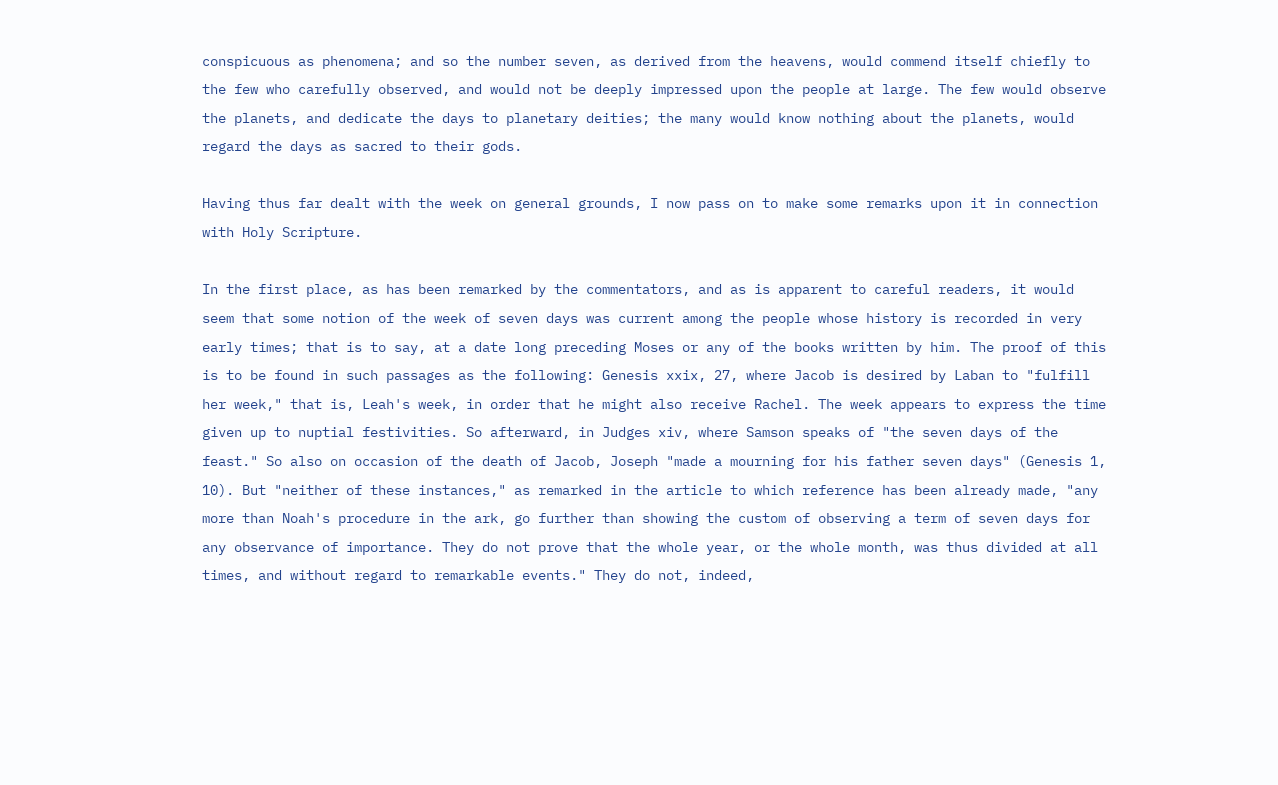conspicuous as phenomena; and so the number seven, as derived from the heavens, would commend itself chiefly to the few who carefully observed, and would not be deeply impressed upon the people at large. The few would observe the planets, and dedicate the days to planetary deities; the many would know nothing about the planets, would regard the days as sacred to their gods.

Having thus far dealt with the week on general grounds, I now pass on to make some remarks upon it in connection with Holy Scripture.

In the first place, as has been remarked by the commentators, and as is apparent to careful readers, it would seem that some notion of the week of seven days was current among the people whose history is recorded in very early times; that is to say, at a date long preceding Moses or any of the books written by him. The proof of this is to be found in such passages as the following: Genesis xxix, 27, where Jacob is desired by Laban to "fulfill her week," that is, Leah's week, in order that he might also receive Rachel. The week appears to express the time given up to nuptial festivities. So afterward, in Judges xiv, where Samson speaks of "the seven days of the feast." So also on occasion of the death of Jacob, Joseph "made a mourning for his father seven days" (Genesis 1, 10). But "neither of these instances," as remarked in the article to which reference has been already made, "any more than Noah's procedure in the ark, go further than showing the custom of observing a term of seven days for any observance of importance. They do not prove that the whole year, or the whole month, was thus divided at all times, and without regard to remarkable events." They do not, indeed,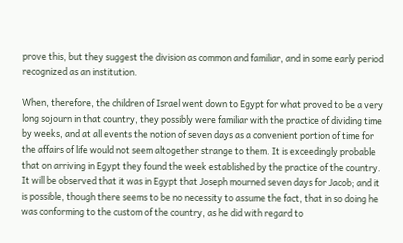prove this, but they suggest the division as common and familiar, and in some early period recognized as an institution.

When, therefore, the children of Israel went down to Egypt for what proved to be a very long sojourn in that country, they possibly were familiar with the practice of dividing time by weeks, and at all events the notion of seven days as a convenient portion of time for the affairs of life would not seem altogether strange to them. It is exceedingly probable that on arriving in Egypt they found the week established by the practice of the country. It will be observed that it was in Egypt that Joseph mourned seven days for Jacob; and it is possible, though there seems to be no necessity to assume the fact, that in so doing he was conforming to the custom of the country, as he did with regard to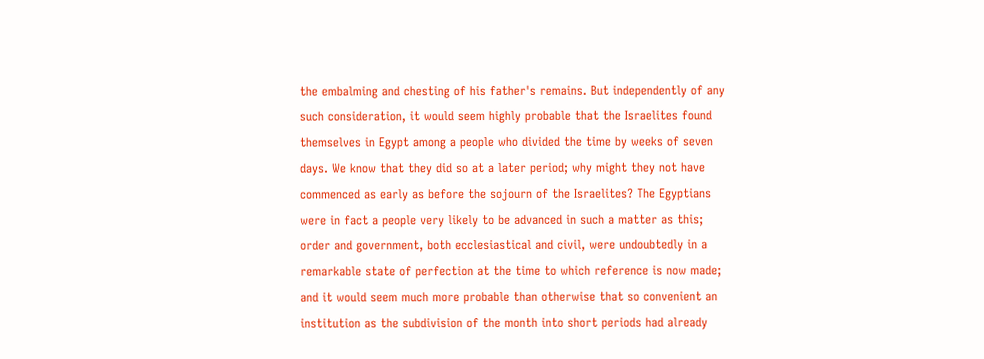the embalming and chesting of his father's remains. But independently of any such consideration, it would seem highly probable that the Israelites found themselves in Egypt among a people who divided the time by weeks of seven days. We know that they did so at a later period; why might they not have commenced as early as before the sojourn of the Israelites? The Egyptians were in fact a people very likely to be advanced in such a matter as this; order and government, both ecclesiastical and civil, were undoubtedly in a remarkable state of perfection at the time to which reference is now made; and it would seem much more probable than otherwise that so convenient an institution as the subdivision of the month into short periods had already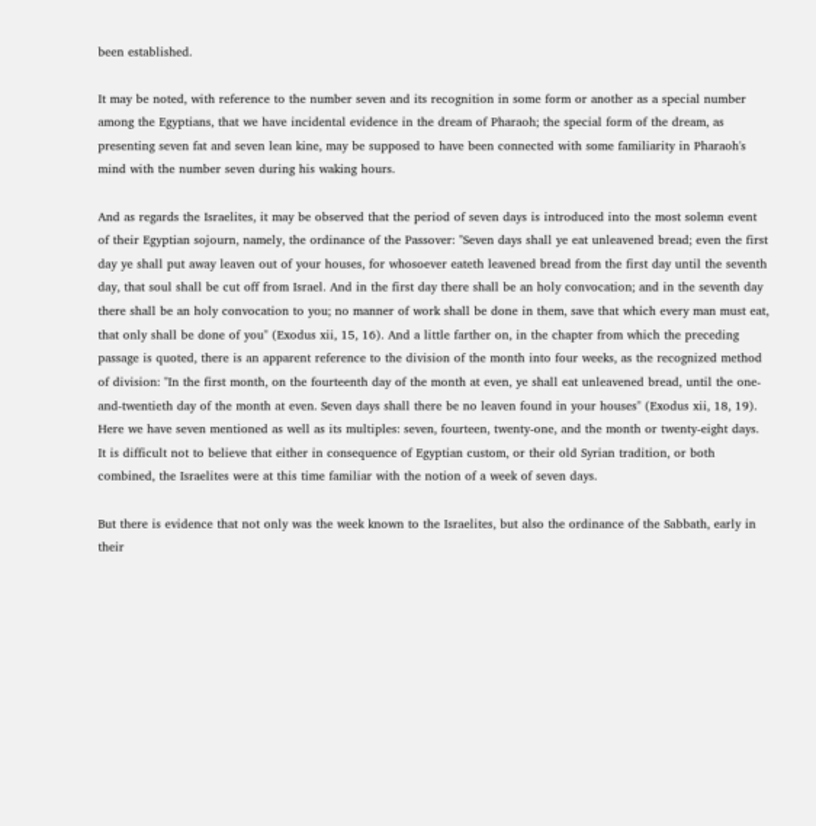been established.

It may be noted, with reference to the number seven and its recognition in some form or another as a special number among the Egyptians, that we have incidental evidence in the dream of Pharaoh; the special form of the dream, as presenting seven fat and seven lean kine, may be supposed to have been connected with some familiarity in Pharaoh's mind with the number seven during his waking hours.

And as regards the Israelites, it may be observed that the period of seven days is introduced into the most solemn event of their Egyptian sojourn, namely, the ordinance of the Passover: "Seven days shall ye eat unleavened bread; even the first day ye shall put away leaven out of your houses, for whosoever eateth leavened bread from the first day until the seventh day, that soul shall be cut off from Israel. And in the first day there shall be an holy convocation; and in the seventh day there shall be an holy convocation to you; no manner of work shall be done in them, save that which every man must eat, that only shall be done of you" (Exodus xii, 15, 16). And a little farther on, in the chapter from which the preceding passage is quoted, there is an apparent reference to the division of the month into four weeks, as the recognized method of division: "In the first month, on the fourteenth day of the month at even, ye shall eat unleavened bread, until the one-and-twentieth day of the month at even. Seven days shall there be no leaven found in your houses" (Exodus xii, 18, 19). Here we have seven mentioned as well as its multiples: seven, fourteen, twenty-one, and the month or twenty-eight days. It is difficult not to believe that either in consequence of Egyptian custom, or their old Syrian tradition, or both combined, the Israelites were at this time familiar with the notion of a week of seven days.

But there is evidence that not only was the week known to the Israelites, but also the ordinance of the Sabbath, early in their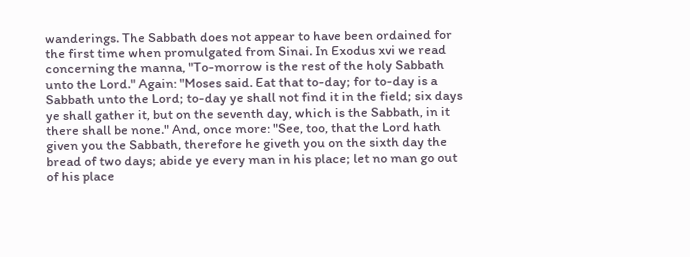wanderings. The Sabbath does not appear to have been ordained for the first time when promulgated from Sinai. In Exodus xvi we read concerning the manna, "To-morrow is the rest of the holy Sabbath unto the Lord." Again: "Moses said. Eat that to-day; for to-day is a Sabbath unto the Lord; to-day ye shall not find it in the field; six days ye shall gather it, but on the seventh day, which is the Sabbath, in it there shall be none." And, once more: "See, too, that the Lord hath given you the Sabbath, therefore he giveth you on the sixth day the bread of two days; abide ye every man in his place; let no man go out of his place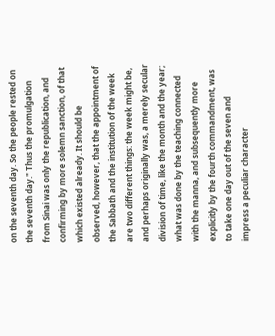on the seventh day. So the people rested on the seventh day." Thus the promulgation from Sinai was only the republication, and confirming by more solemn sanction, of that which existed already. It should be observed, however, that the appointment of the Sabbath and the institution of the week are two different things: the week might be, and perhaps originally was, a merely secular division of time, like the month and the year; what was done by the teaching connected with the manna, and subsequently more explicitly by the fourth commandment, was to take one day out of the seven and impress a peculiar character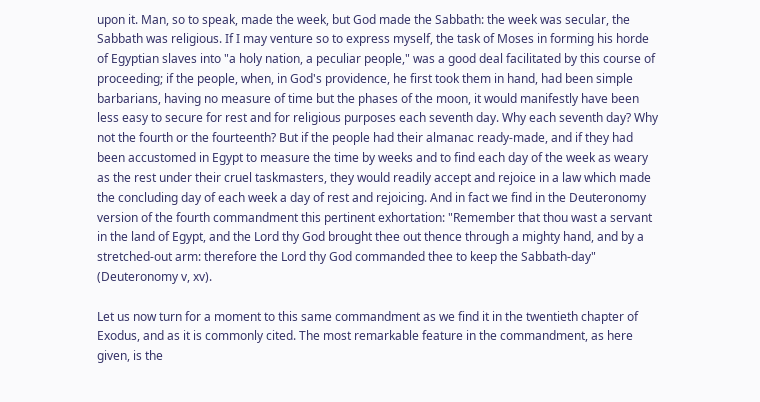upon it. Man, so to speak, made the week, but God made the Sabbath: the week was secular, the Sabbath was religious. If I may venture so to express myself, the task of Moses in forming his horde of Egyptian slaves into "a holy nation, a peculiar people," was a good deal facilitated by this course of proceeding; if the people, when, in God's providence, he first took them in hand, had been simple barbarians, having no measure of time but the phases of the moon, it would manifestly have been less easy to secure for rest and for religious purposes each seventh day. Why each seventh day? Why not the fourth or the fourteenth? But if the people had their almanac ready-made, and if they had been accustomed in Egypt to measure the time by weeks and to find each day of the week as weary as the rest under their cruel taskmasters, they would readily accept and rejoice in a law which made the concluding day of each week a day of rest and rejoicing. And in fact we find in the Deuteronomy version of the fourth commandment this pertinent exhortation: "Remember that thou wast a servant in the land of Egypt, and the Lord thy God brought thee out thence through a mighty hand, and by a stretched-out arm: therefore the Lord thy God commanded thee to keep the Sabbath-day" (Deuteronomy v, xv).

Let us now turn for a moment to this same commandment as we find it in the twentieth chapter of Exodus, and as it is commonly cited. The most remarkable feature in the commandment, as here given, is the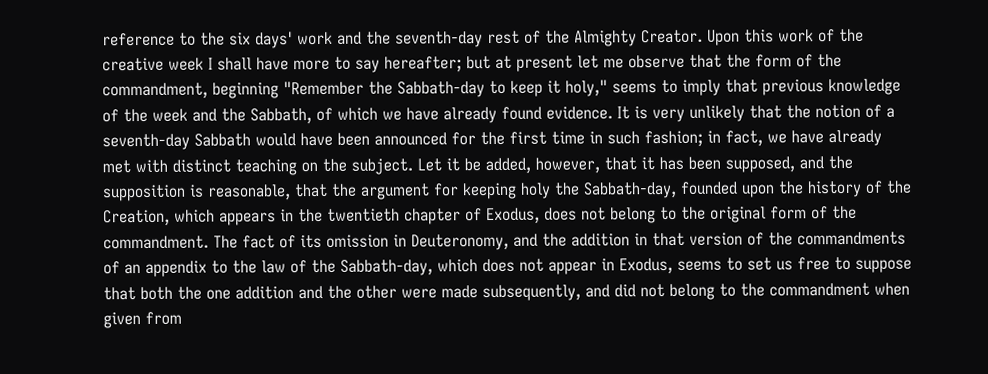reference to the six days' work and the seventh-day rest of the Almighty Creator. Upon this work of the creative week I shall have more to say hereafter; but at present let me observe that the form of the commandment, beginning "Remember the Sabbath-day to keep it holy," seems to imply that previous knowledge of the week and the Sabbath, of which we have already found evidence. It is very unlikely that the notion of a seventh-day Sabbath would have been announced for the first time in such fashion; in fact, we have already met with distinct teaching on the subject. Let it be added, however, that it has been supposed, and the supposition is reasonable, that the argument for keeping holy the Sabbath-day, founded upon the history of the Creation, which appears in the twentieth chapter of Exodus, does not belong to the original form of the commandment. The fact of its omission in Deuteronomy, and the addition in that version of the commandments of an appendix to the law of the Sabbath-day, which does not appear in Exodus, seems to set us free to suppose that both the one addition and the other were made subsequently, and did not belong to the commandment when given from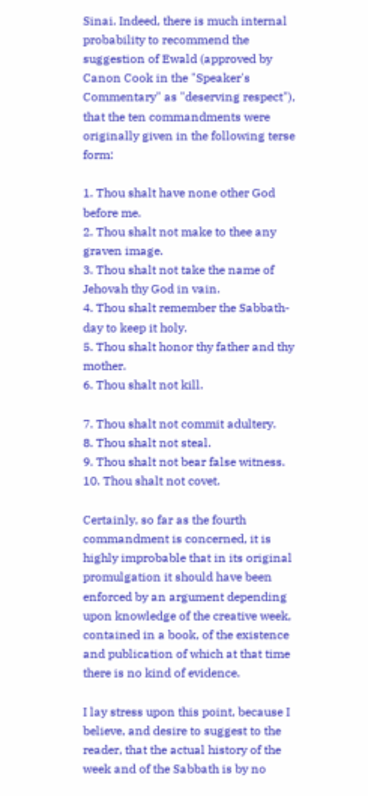Sinai. Indeed, there is much internal probability to recommend the suggestion of Ewald (approved by Canon Cook in the "Speaker's Commentary" as "deserving respect"), that the ten commandments were originally given in the following terse form:

1. Thou shalt have none other God before me.
2. Thou shalt not make to thee any graven image.
3. Thou shalt not take the name of Jehovah thy God in vain.
4. Thou shalt remember the Sabbath-day to keep it holy.
5. Thou shalt honor thy father and thy mother.
6. Thou shalt not kill.

7. Thou shalt not commit adultery.
8. Thou shalt not steal.
9. Thou shalt not bear false witness.
10. Thou shalt not covet.

Certainly, so far as the fourth commandment is concerned, it is highly improbable that in its original promulgation it should have been enforced by an argument depending upon knowledge of the creative week, contained in a book, of the existence and publication of which at that time there is no kind of evidence.

I lay stress upon this point, because I believe, and desire to suggest to the reader, that the actual history of the week and of the Sabbath is by no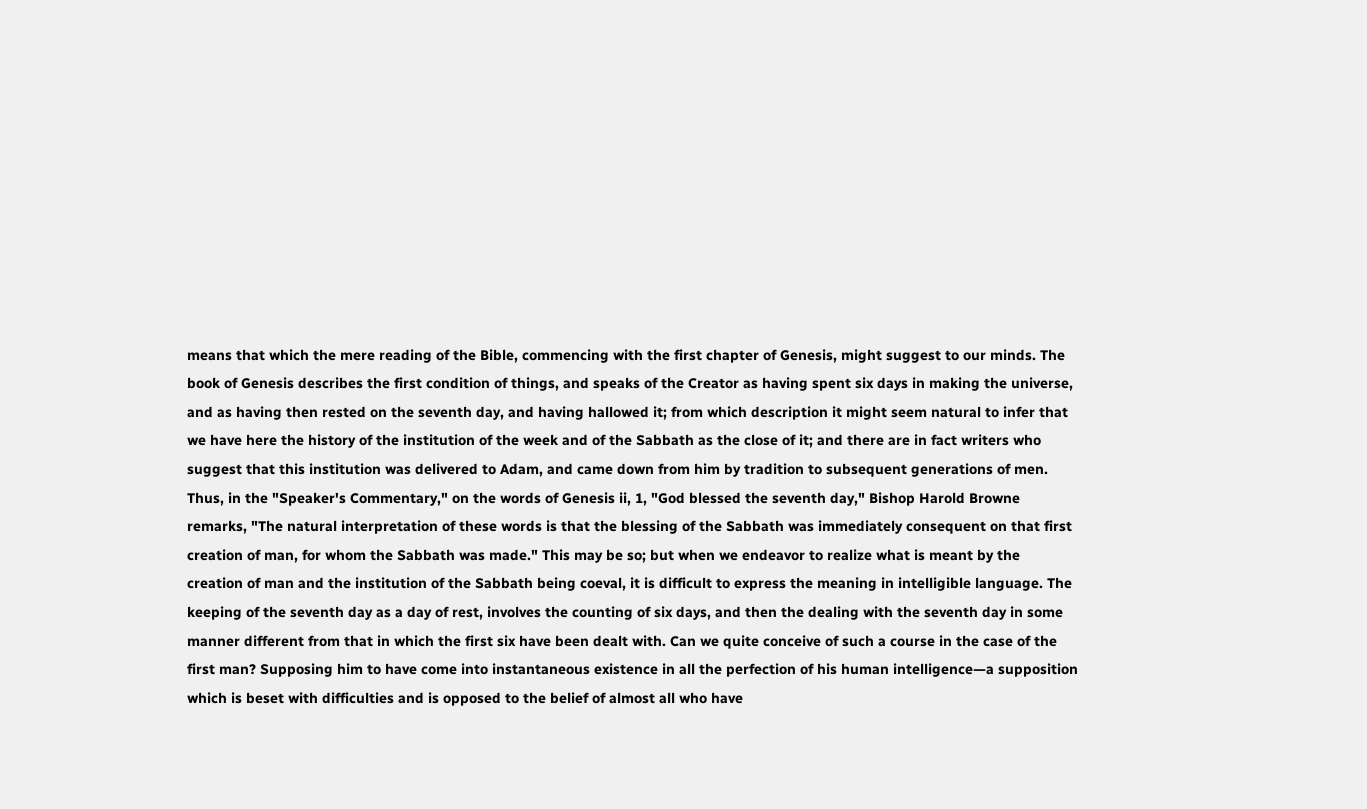means that which the mere reading of the Bible, commencing with the first chapter of Genesis, might suggest to our minds. The book of Genesis describes the first condition of things, and speaks of the Creator as having spent six days in making the universe, and as having then rested on the seventh day, and having hallowed it; from which description it might seem natural to infer that we have here the history of the institution of the week and of the Sabbath as the close of it; and there are in fact writers who suggest that this institution was delivered to Adam, and came down from him by tradition to subsequent generations of men. Thus, in the "Speaker's Commentary," on the words of Genesis ii, 1, "God blessed the seventh day," Bishop Harold Browne remarks, "The natural interpretation of these words is that the blessing of the Sabbath was immediately consequent on that first creation of man, for whom the Sabbath was made." This may be so; but when we endeavor to realize what is meant by the creation of man and the institution of the Sabbath being coeval, it is difficult to express the meaning in intelligible language. The keeping of the seventh day as a day of rest, involves the counting of six days, and then the dealing with the seventh day in some manner different from that in which the first six have been dealt with. Can we quite conceive of such a course in the case of the first man? Supposing him to have come into instantaneous existence in all the perfection of his human intelligence—a supposition which is beset with difficulties and is opposed to the belief of almost all who have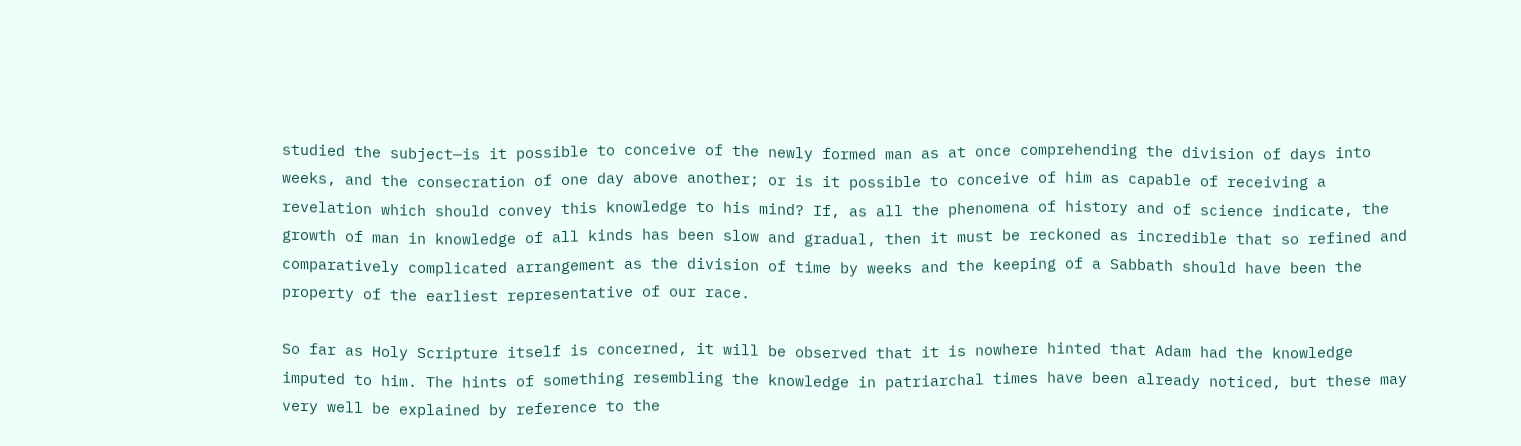studied the subject—is it possible to conceive of the newly formed man as at once comprehending the division of days into weeks, and the consecration of one day above another; or is it possible to conceive of him as capable of receiving a revelation which should convey this knowledge to his mind? If, as all the phenomena of history and of science indicate, the growth of man in knowledge of all kinds has been slow and gradual, then it must be reckoned as incredible that so refined and comparatively complicated arrangement as the division of time by weeks and the keeping of a Sabbath should have been the property of the earliest representative of our race.

So far as Holy Scripture itself is concerned, it will be observed that it is nowhere hinted that Adam had the knowledge imputed to him. The hints of something resembling the knowledge in patriarchal times have been already noticed, but these may very well be explained by reference to the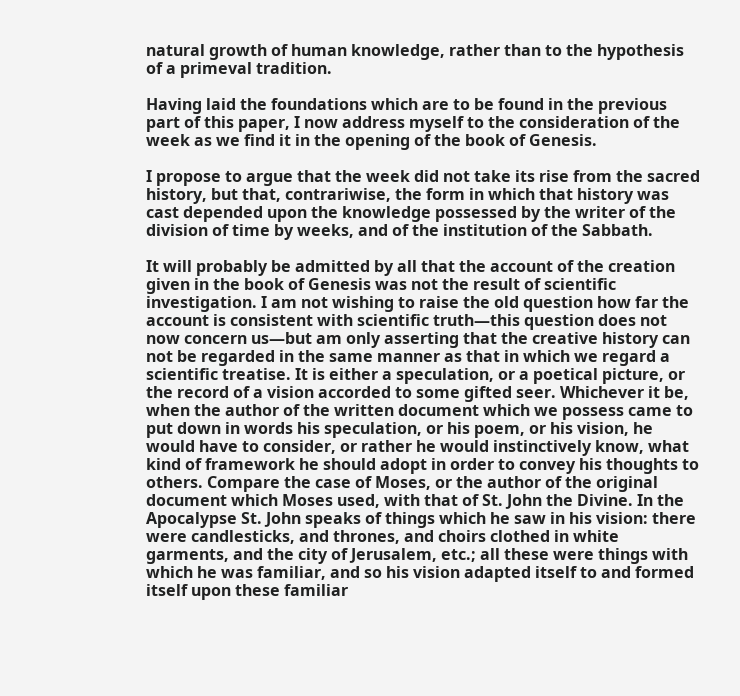natural growth of human knowledge, rather than to the hypothesis of a primeval tradition.

Having laid the foundations which are to be found in the previous part of this paper, I now address myself to the consideration of the week as we find it in the opening of the book of Genesis.

I propose to argue that the week did not take its rise from the sacred history, but that, contrariwise, the form in which that history was cast depended upon the knowledge possessed by the writer of the division of time by weeks, and of the institution of the Sabbath.

It will probably be admitted by all that the account of the creation given in the book of Genesis was not the result of scientific investigation. I am not wishing to raise the old question how far the account is consistent with scientific truth—this question does not now concern us—but am only asserting that the creative history can not be regarded in the same manner as that in which we regard a scientific treatise. It is either a speculation, or a poetical picture, or the record of a vision accorded to some gifted seer. Whichever it be, when the author of the written document which we possess came to put down in words his speculation, or his poem, or his vision, he would have to consider, or rather he would instinctively know, what kind of framework he should adopt in order to convey his thoughts to others. Compare the case of Moses, or the author of the original document which Moses used, with that of St. John the Divine. In the Apocalypse St. John speaks of things which he saw in his vision: there were candlesticks, and thrones, and choirs clothed in white garments, and the city of Jerusalem, etc.; all these were things with which he was familiar, and so his vision adapted itself to and formed itself upon these familiar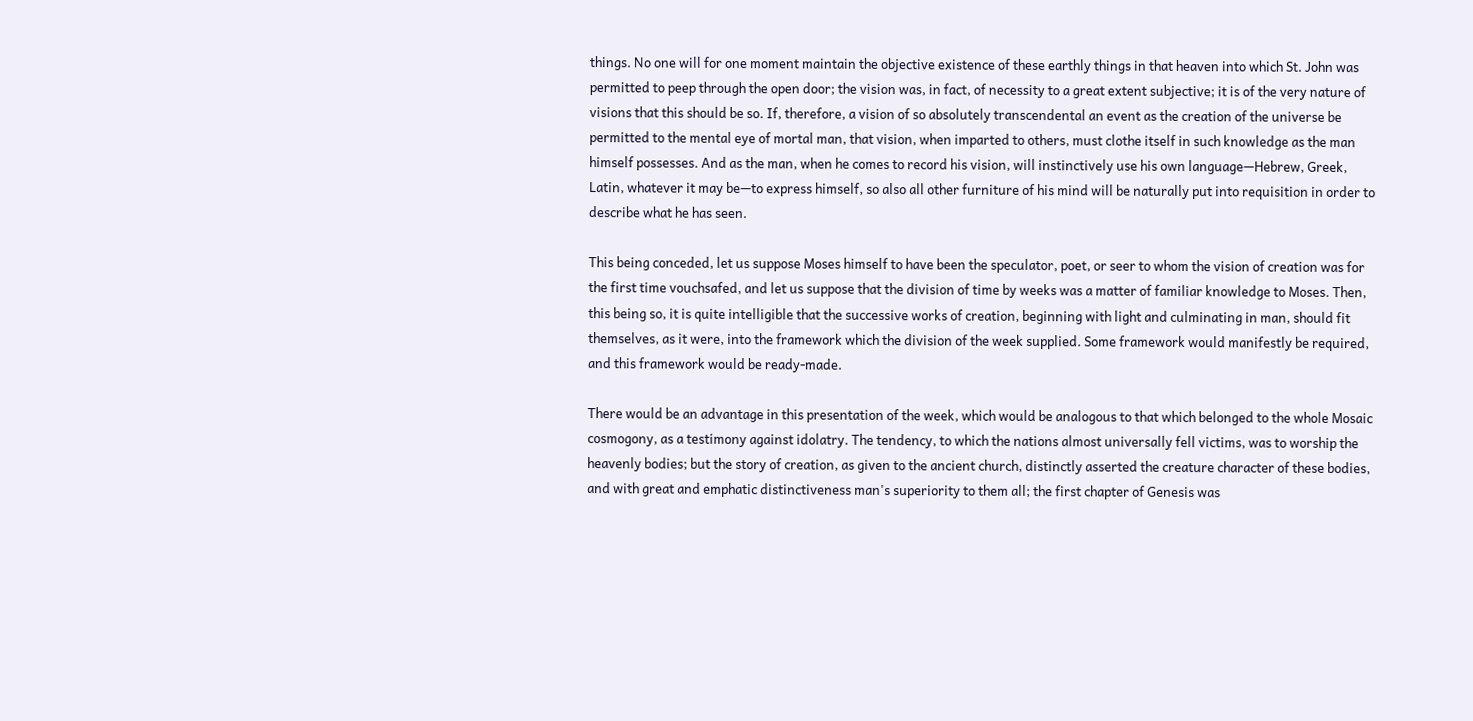things. No one will for one moment maintain the objective existence of these earthly things in that heaven into which St. John was permitted to peep through the open door; the vision was, in fact, of necessity to a great extent subjective; it is of the very nature of visions that this should be so. If, therefore, a vision of so absolutely transcendental an event as the creation of the universe be permitted to the mental eye of mortal man, that vision, when imparted to others, must clothe itself in such knowledge as the man himself possesses. And as the man, when he comes to record his vision, will instinctively use his own language—Hebrew, Greek, Latin, whatever it may be—to express himself, so also all other furniture of his mind will be naturally put into requisition in order to describe what he has seen.

This being conceded, let us suppose Moses himself to have been the speculator, poet, or seer to whom the vision of creation was for the first time vouchsafed, and let us suppose that the division of time by weeks was a matter of familiar knowledge to Moses. Then, this being so, it is quite intelligible that the successive works of creation, beginning with light and culminating in man, should fit themselves, as it were, into the framework which the division of the week supplied. Some framework would manifestly be required, and this framework would be ready-made.

There would be an advantage in this presentation of the week, which would be analogous to that which belonged to the whole Mosaic cosmogony, as a testimony against idolatry. The tendency, to which the nations almost universally fell victims, was to worship the heavenly bodies; but the story of creation, as given to the ancient church, distinctly asserted the creature character of these bodies, and with great and emphatic distinctiveness man's superiority to them all; the first chapter of Genesis was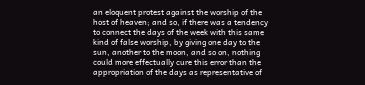an eloquent protest against the worship of the host of heaven; and so, if there was a tendency to connect the days of the week with this same kind of false worship, by giving one day to the sun, another to the moon, and so on, nothing could more effectually cure this error than the appropriation of the days as representative of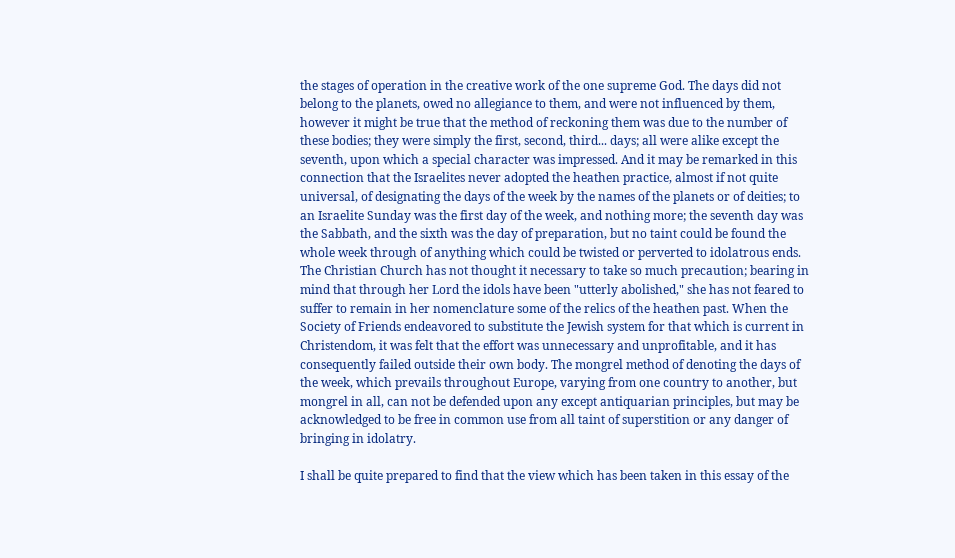the stages of operation in the creative work of the one supreme God. The days did not belong to the planets, owed no allegiance to them, and were not influenced by them, however it might be true that the method of reckoning them was due to the number of these bodies; they were simply the first, second, third... days; all were alike except the seventh, upon which a special character was impressed. And it may be remarked in this connection that the Israelites never adopted the heathen practice, almost if not quite universal, of designating the days of the week by the names of the planets or of deities; to an Israelite Sunday was the first day of the week, and nothing more; the seventh day was the Sabbath, and the sixth was the day of preparation, but no taint could be found the whole week through of anything which could be twisted or perverted to idolatrous ends. The Christian Church has not thought it necessary to take so much precaution; bearing in mind that through her Lord the idols have been "utterly abolished," she has not feared to suffer to remain in her nomenclature some of the relics of the heathen past. When the Society of Friends endeavored to substitute the Jewish system for that which is current in Christendom, it was felt that the effort was unnecessary and unprofitable, and it has consequently failed outside their own body. The mongrel method of denoting the days of the week, which prevails throughout Europe, varying from one country to another, but mongrel in all, can not be defended upon any except antiquarian principles, but may be acknowledged to be free in common use from all taint of superstition or any danger of bringing in idolatry.

I shall be quite prepared to find that the view which has been taken in this essay of the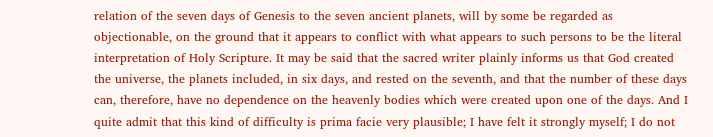relation of the seven days of Genesis to the seven ancient planets, will by some be regarded as objectionable, on the ground that it appears to conflict with what appears to such persons to be the literal interpretation of Holy Scripture. It may be said that the sacred writer plainly informs us that God created the universe, the planets included, in six days, and rested on the seventh, and that the number of these days can, therefore, have no dependence on the heavenly bodies which were created upon one of the days. And I quite admit that this kind of difficulty is prima facie very plausible; I have felt it strongly myself; I do not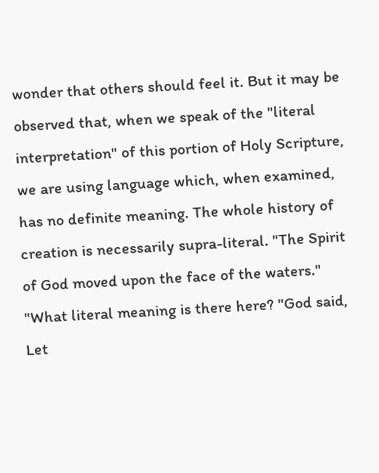wonder that others should feel it. But it may be observed that, when we speak of the "literal interpretation" of this portion of Holy Scripture, we are using language which, when examined, has no definite meaning. The whole history of creation is necessarily supra-literal. "The Spirit of God moved upon the face of the waters." "What literal meaning is there here? "God said, Let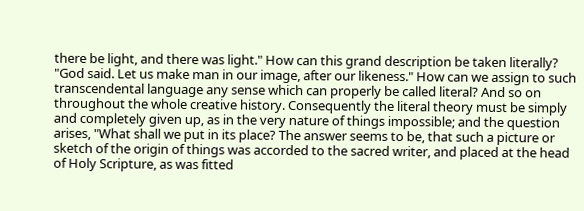there be light, and there was light." How can this grand description be taken literally? "God said. Let us make man in our image, after our likeness." How can we assign to such transcendental language any sense which can properly be called literal? And so on throughout the whole creative history. Consequently the literal theory must be simply and completely given up, as in the very nature of things impossible; and the question arises, "What shall we put in its place? The answer seems to be, that such a picture or sketch of the origin of things was accorded to the sacred writer, and placed at the head of Holy Scripture, as was fitted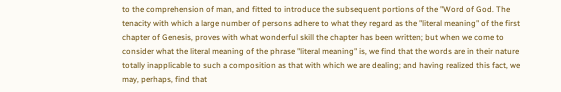to the comprehension of man, and fitted to introduce the subsequent portions of the "Word of God. The tenacity with which a large number of persons adhere to what they regard as the "literal meaning" of the first chapter of Genesis, proves with what wonderful skill the chapter has been written; but when we come to consider what the literal meaning of the phrase "literal meaning" is, we find that the words are in their nature totally inapplicable to such a composition as that with which we are dealing; and having realized this fact, we may, perhaps, find that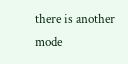there is another mode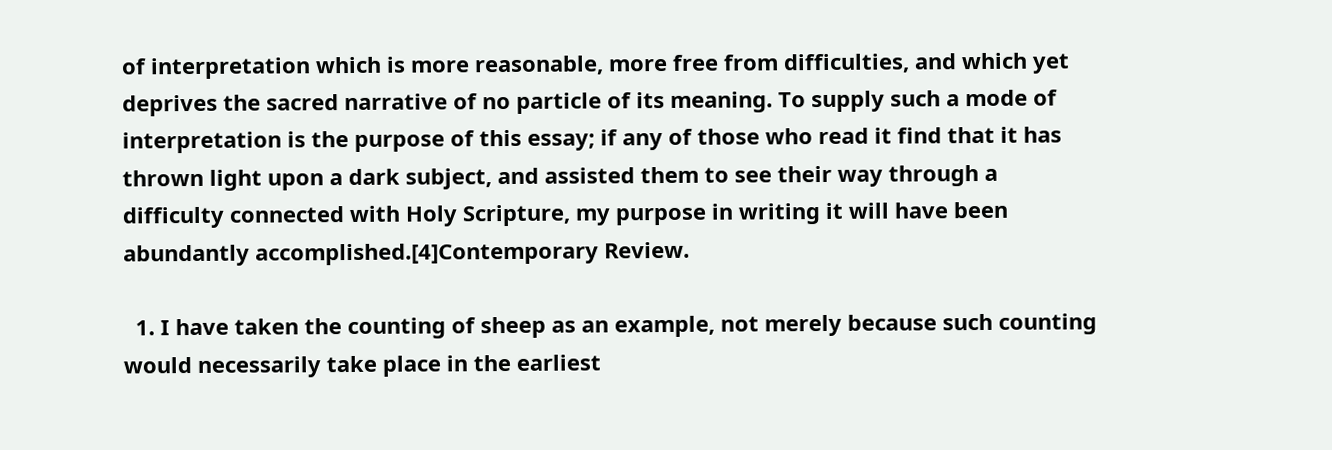of interpretation which is more reasonable, more free from difficulties, and which yet deprives the sacred narrative of no particle of its meaning. To supply such a mode of interpretation is the purpose of this essay; if any of those who read it find that it has thrown light upon a dark subject, and assisted them to see their way through a difficulty connected with Holy Scripture, my purpose in writing it will have been abundantly accomplished.[4]Contemporary Review.

  1. I have taken the counting of sheep as an example, not merely because such counting would necessarily take place in the earliest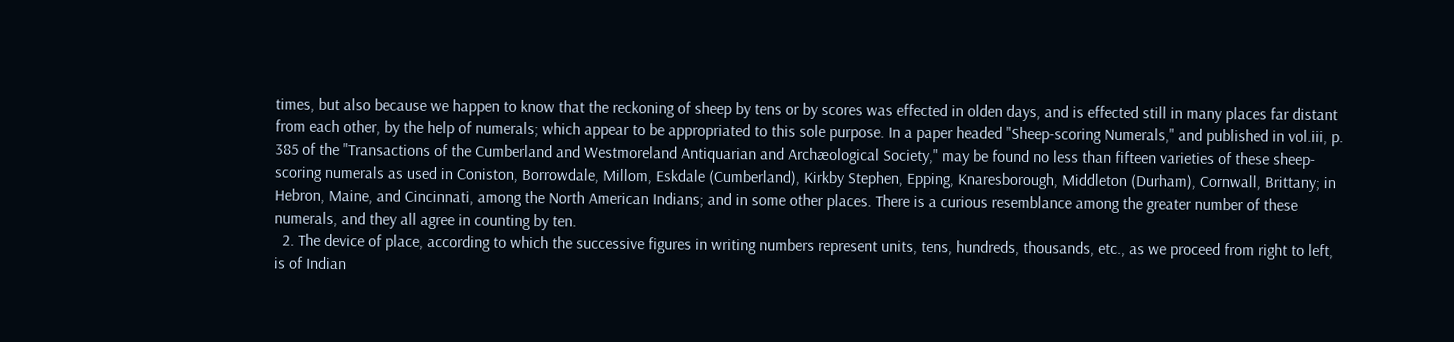times, but also because we happen to know that the reckoning of sheep by tens or by scores was effected in olden days, and is effected still in many places far distant from each other, by the help of numerals; which appear to be appropriated to this sole purpose. In a paper headed "Sheep-scoring Numerals," and published in vol.iii, p. 385 of the "Transactions of the Cumberland and Westmoreland Antiquarian and Archæological Society," may be found no less than fifteen varieties of these sheep-scoring numerals as used in Coniston, Borrowdale, Millom, Eskdale (Cumberland), Kirkby Stephen, Epping, Knaresborough, Middleton (Durham), Cornwall, Brittany; in Hebron, Maine, and Cincinnati, among the North American Indians; and in some other places. There is a curious resemblance among the greater number of these numerals, and they all agree in counting by ten.
  2. The device of place, according to which the successive figures in writing numbers represent units, tens, hundreds, thousands, etc., as we proceed from right to left, is of Indian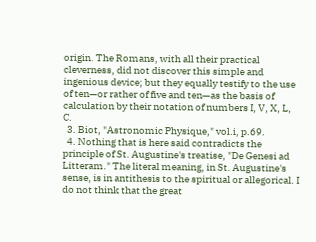origin. The Romans, with all their practical cleverness, did not discover this simple and ingenious device; but they equally testify to the use of ten—or rather of five and ten—as the basis of calculation by their notation of numbers I, V, X, L, C.
  3. Biot, "Astronomic Physique," vol.i, p.69.
  4. Nothing that is here said contradicts the principle of St. Augustine's treatise, "De Genesi ad Litteram." The literal meaning, in St. Augustine's sense, is in antithesis to the spiritual or allegorical. I do not think that the great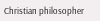Christian philosopher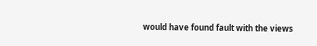would have found fault with the views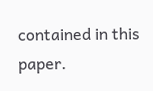contained in this paper.